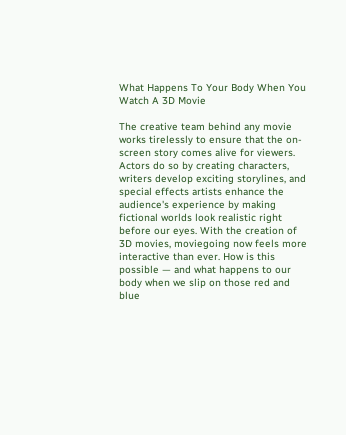What Happens To Your Body When You Watch A 3D Movie

The creative team behind any movie works tirelessly to ensure that the on-screen story comes alive for viewers. Actors do so by creating characters, writers develop exciting storylines, and special effects artists enhance the audience's experience by making fictional worlds look realistic right before our eyes. With the creation of 3D movies, moviegoing now feels more interactive than ever. How is this possible — and what happens to our body when we slip on those red and blue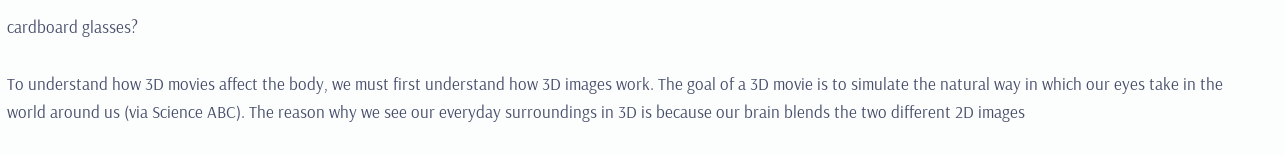cardboard glasses?

To understand how 3D movies affect the body, we must first understand how 3D images work. The goal of a 3D movie is to simulate the natural way in which our eyes take in the world around us (via Science ABC). The reason why we see our everyday surroundings in 3D is because our brain blends the two different 2D images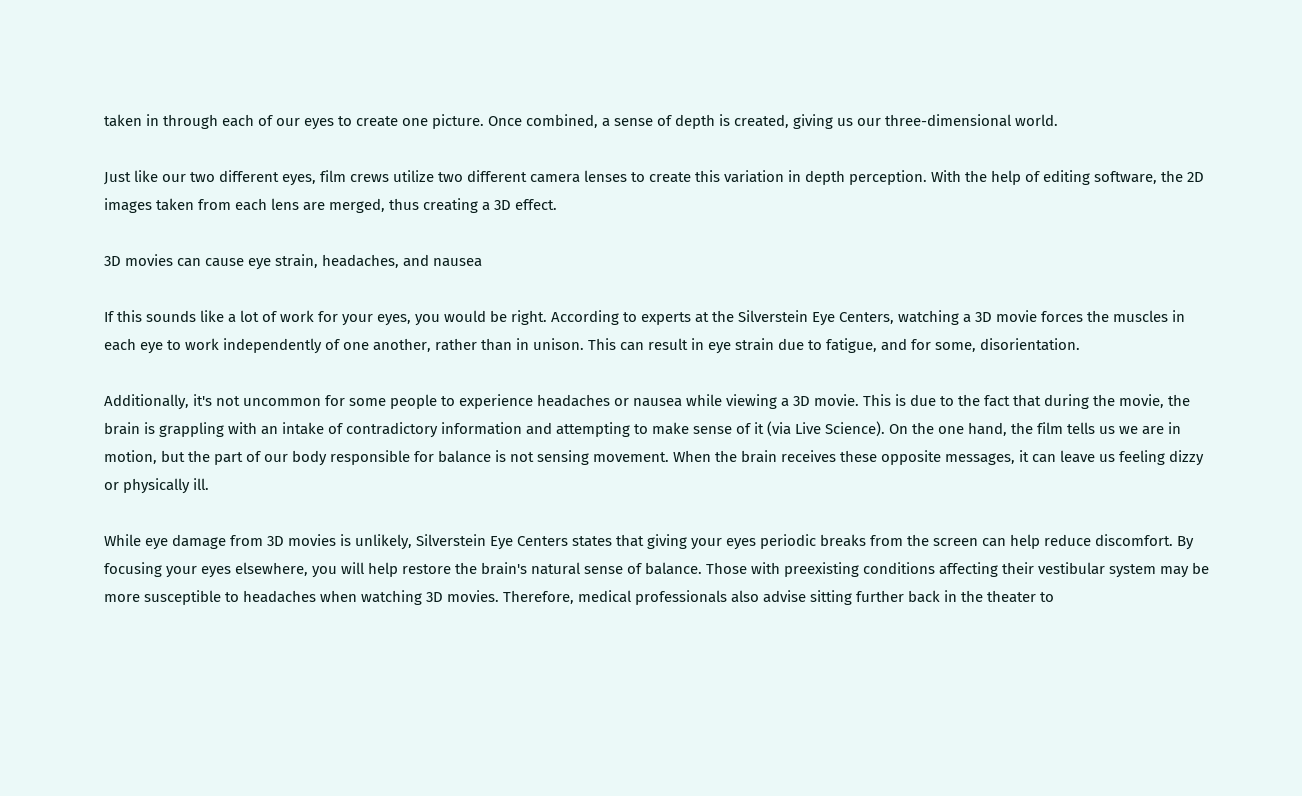taken in through each of our eyes to create one picture. Once combined, a sense of depth is created, giving us our three-dimensional world.

Just like our two different eyes, film crews utilize two different camera lenses to create this variation in depth perception. With the help of editing software, the 2D images taken from each lens are merged, thus creating a 3D effect.

3D movies can cause eye strain, headaches, and nausea

If this sounds like a lot of work for your eyes, you would be right. According to experts at the Silverstein Eye Centers, watching a 3D movie forces the muscles in each eye to work independently of one another, rather than in unison. This can result in eye strain due to fatigue, and for some, disorientation.

Additionally, it's not uncommon for some people to experience headaches or nausea while viewing a 3D movie. This is due to the fact that during the movie, the brain is grappling with an intake of contradictory information and attempting to make sense of it (via Live Science). On the one hand, the film tells us we are in motion, but the part of our body responsible for balance is not sensing movement. When the brain receives these opposite messages, it can leave us feeling dizzy or physically ill.

While eye damage from 3D movies is unlikely, Silverstein Eye Centers states that giving your eyes periodic breaks from the screen can help reduce discomfort. By focusing your eyes elsewhere, you will help restore the brain's natural sense of balance. Those with preexisting conditions affecting their vestibular system may be more susceptible to headaches when watching 3D movies. Therefore, medical professionals also advise sitting further back in the theater to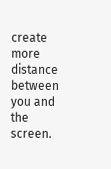create more distance between you and the screen.